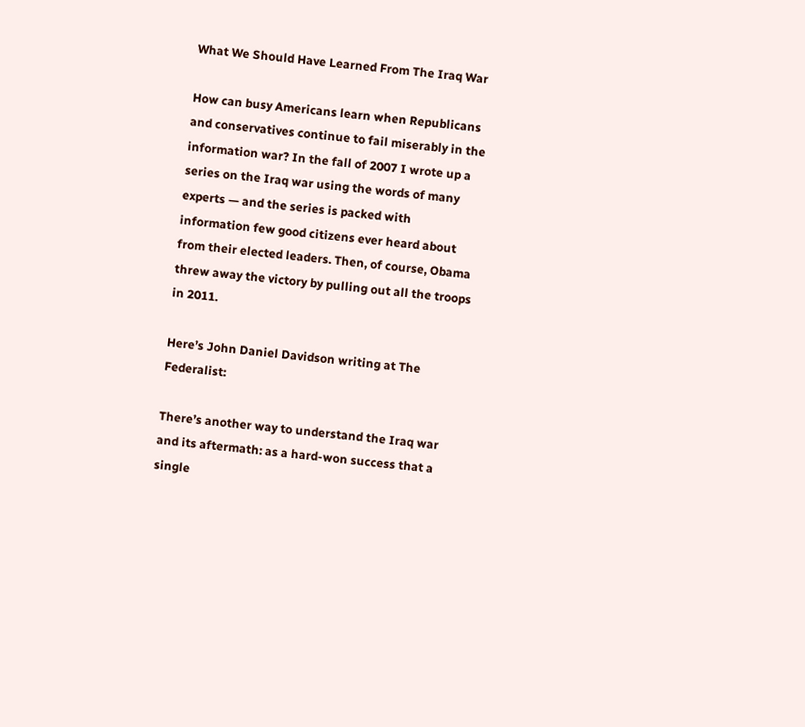What We Should Have Learned From The Iraq War

How can busy Americans learn when Republicans and conservatives continue to fail miserably in the information war? In the fall of 2007 I wrote up a series on the Iraq war using the words of many experts — and the series is packed with information few good citizens ever heard about from their elected leaders. Then, of course, Obama threw away the victory by pulling out all the troops in 2011.

Here’s John Daniel Davidson writing at The Federalist:

There’s another way to understand the Iraq war and its aftermath: as a hard-won success that a single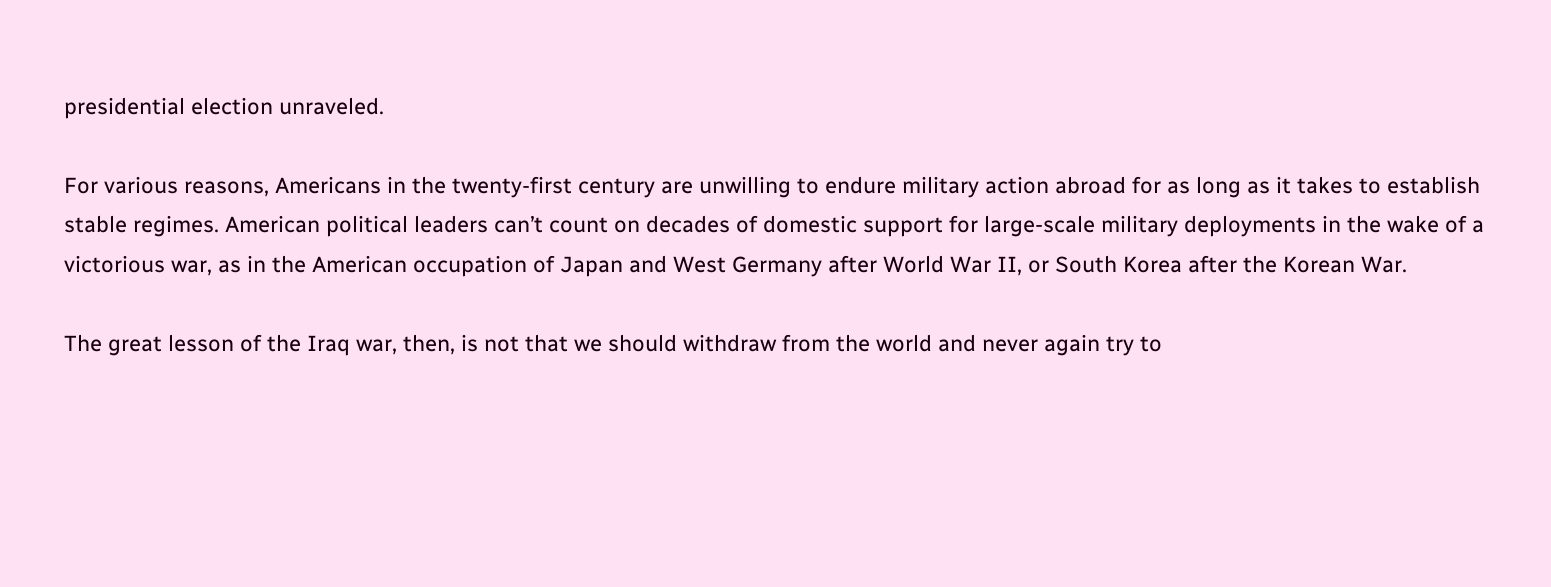presidential election unraveled.

For various reasons, Americans in the twenty-first century are unwilling to endure military action abroad for as long as it takes to establish stable regimes. American political leaders can’t count on decades of domestic support for large-scale military deployments in the wake of a victorious war, as in the American occupation of Japan and West Germany after World War II, or South Korea after the Korean War.

The great lesson of the Iraq war, then, is not that we should withdraw from the world and never again try to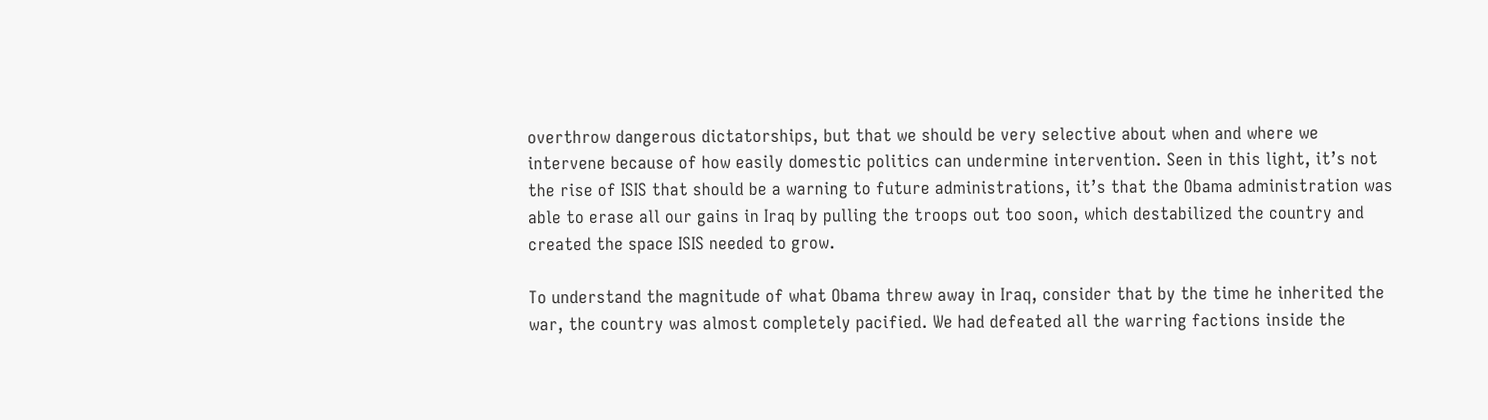overthrow dangerous dictatorships, but that we should be very selective about when and where we intervene because of how easily domestic politics can undermine intervention. Seen in this light, it’s not the rise of ISIS that should be a warning to future administrations, it’s that the Obama administration was able to erase all our gains in Iraq by pulling the troops out too soon, which destabilized the country and created the space ISIS needed to grow.

To understand the magnitude of what Obama threw away in Iraq, consider that by the time he inherited the war, the country was almost completely pacified. We had defeated all the warring factions inside the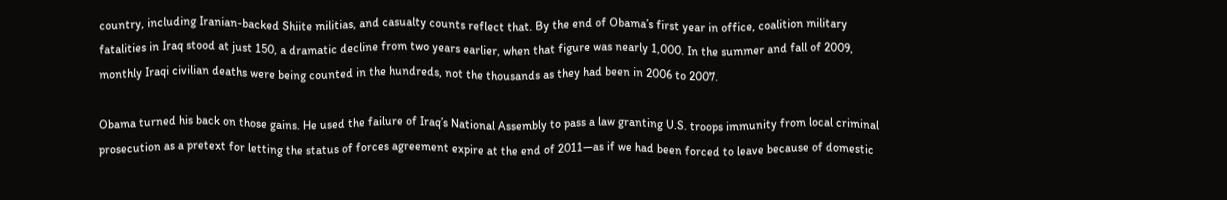country, including Iranian-backed Shiite militias, and casualty counts reflect that. By the end of Obama’s first year in office, coalition military fatalities in Iraq stood at just 150, a dramatic decline from two years earlier, when that figure was nearly 1,000. In the summer and fall of 2009, monthly Iraqi civilian deaths were being counted in the hundreds, not the thousands as they had been in 2006 to 2007.

Obama turned his back on those gains. He used the failure of Iraq’s National Assembly to pass a law granting U.S. troops immunity from local criminal prosecution as a pretext for letting the status of forces agreement expire at the end of 2011—as if we had been forced to leave because of domestic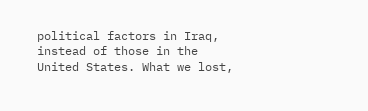political factors in Iraq, instead of those in the United States. What we lost,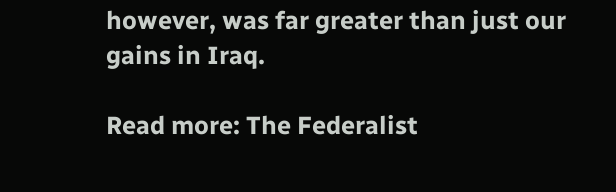however, was far greater than just our gains in Iraq.

Read more: The Federalist